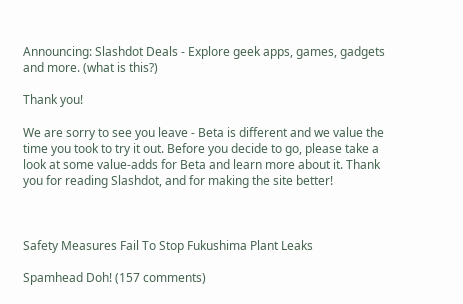Announcing: Slashdot Deals - Explore geek apps, games, gadgets and more. (what is this?)

Thank you!

We are sorry to see you leave - Beta is different and we value the time you took to try it out. Before you decide to go, please take a look at some value-adds for Beta and learn more about it. Thank you for reading Slashdot, and for making the site better!



Safety Measures Fail To Stop Fukushima Plant Leaks

Spamhead Doh! (157 comments)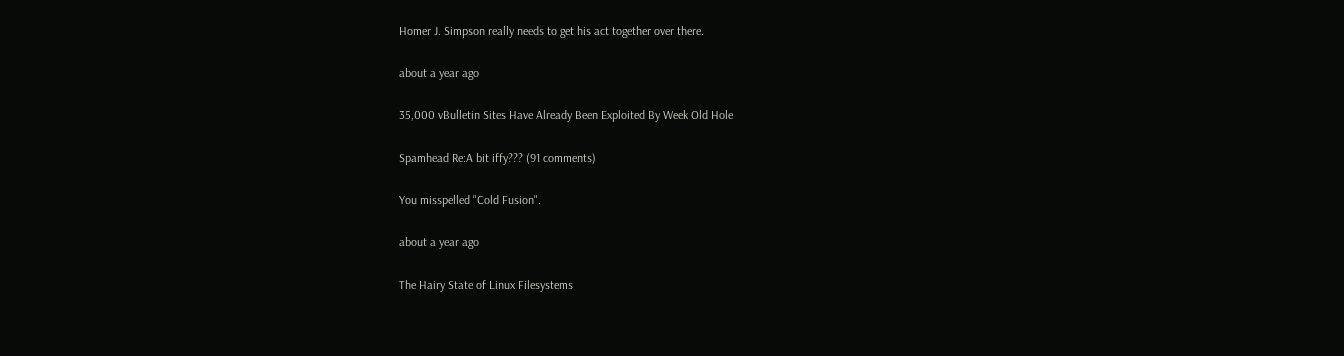Homer J. Simpson really needs to get his act together over there.

about a year ago

35,000 vBulletin Sites Have Already Been Exploited By Week Old Hole

Spamhead Re:A bit iffy??? (91 comments)

You misspelled "Cold Fusion".

about a year ago

The Hairy State of Linux Filesystems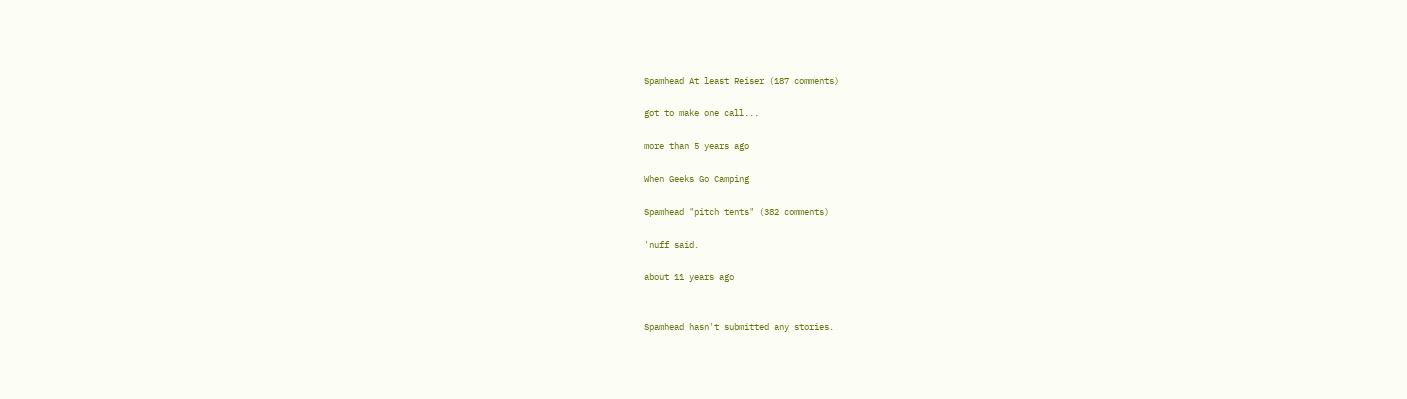Spamhead At least Reiser (187 comments)

got to make one call...

more than 5 years ago

When Geeks Go Camping

Spamhead "pitch tents" (382 comments)

'nuff said.

about 11 years ago


Spamhead hasn't submitted any stories.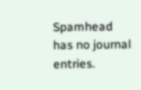Spamhead has no journal entries.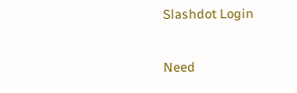Slashdot Login

Need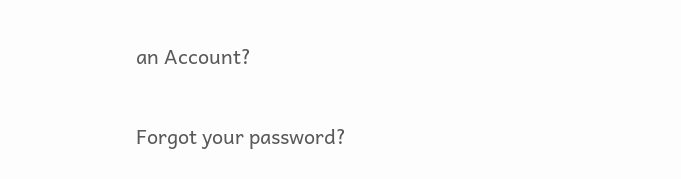an Account?

Forgot your password?